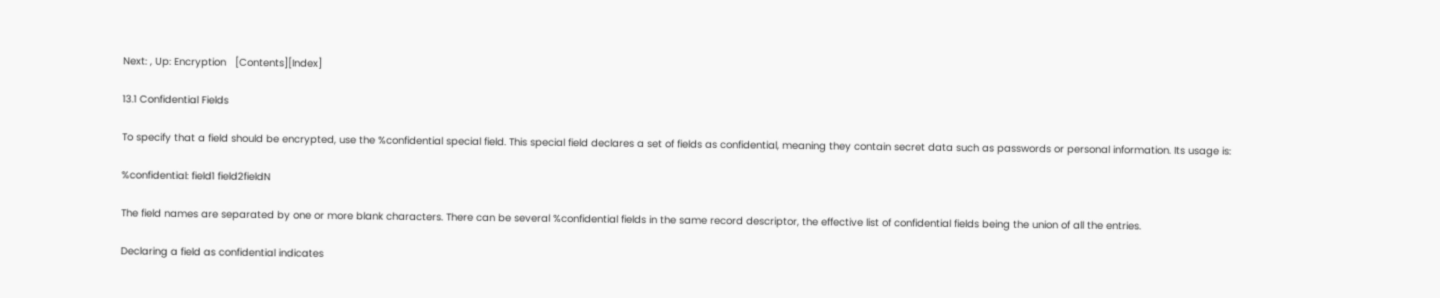Next: , Up: Encryption   [Contents][Index]

13.1 Confidential Fields

To specify that a field should be encrypted, use the %confidential special field. This special field declares a set of fields as confidential, meaning they contain secret data such as passwords or personal information. Its usage is:

%confidential: field1 field2fieldN

The field names are separated by one or more blank characters. There can be several %confidential fields in the same record descriptor, the effective list of confidential fields being the union of all the entries.

Declaring a field as confidential indicates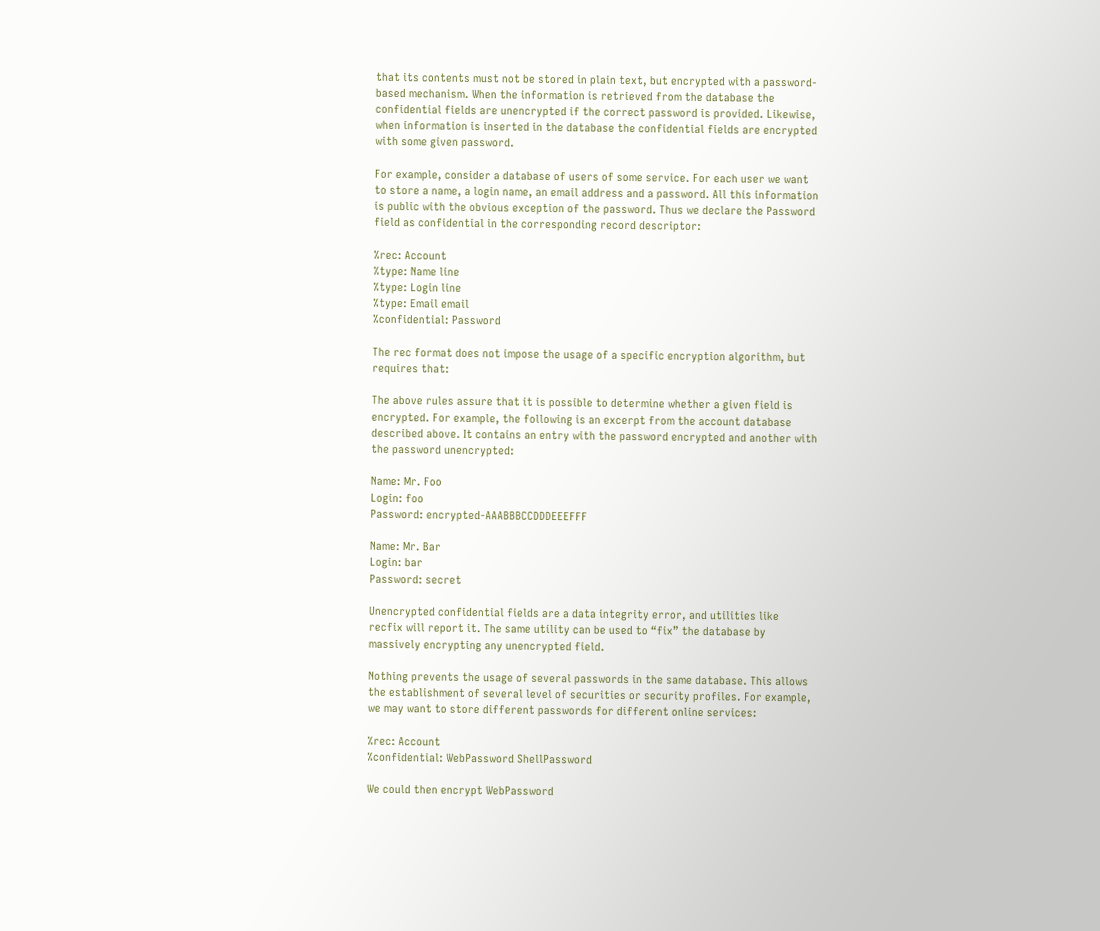that its contents must not be stored in plain text, but encrypted with a password-based mechanism. When the information is retrieved from the database the confidential fields are unencrypted if the correct password is provided. Likewise, when information is inserted in the database the confidential fields are encrypted with some given password.

For example, consider a database of users of some service. For each user we want to store a name, a login name, an email address and a password. All this information is public with the obvious exception of the password. Thus we declare the Password field as confidential in the corresponding record descriptor:

%rec: Account
%type: Name line
%type: Login line
%type: Email email
%confidential: Password

The rec format does not impose the usage of a specific encryption algorithm, but requires that:

The above rules assure that it is possible to determine whether a given field is encrypted. For example, the following is an excerpt from the account database described above. It contains an entry with the password encrypted and another with the password unencrypted:

Name: Mr. Foo
Login: foo
Password: encrypted-AAABBBCCDDDEEEFFF

Name: Mr. Bar
Login: bar
Password: secret

Unencrypted confidential fields are a data integrity error, and utilities like recfix will report it. The same utility can be used to “fix” the database by massively encrypting any unencrypted field.

Nothing prevents the usage of several passwords in the same database. This allows the establishment of several level of securities or security profiles. For example, we may want to store different passwords for different online services:

%rec: Account
%confidential: WebPassword ShellPassword

We could then encrypt WebPassword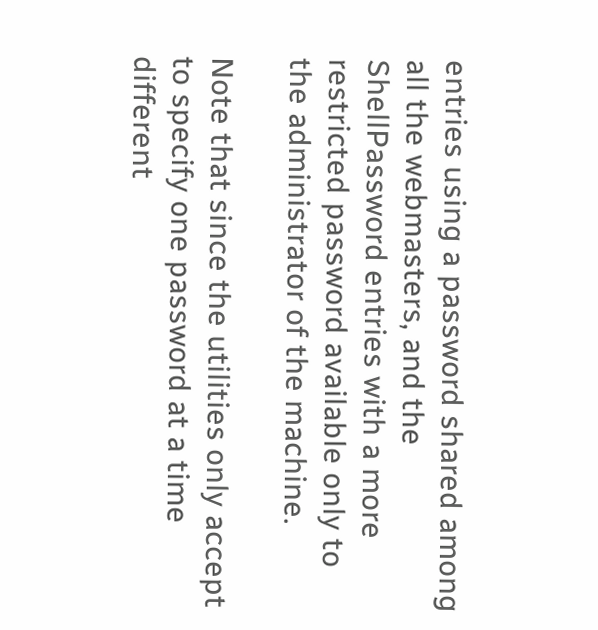entries using a password shared among all the webmasters, and the ShellPassword entries with a more restricted password available only to the administrator of the machine.

Note that since the utilities only accept to specify one password at a time different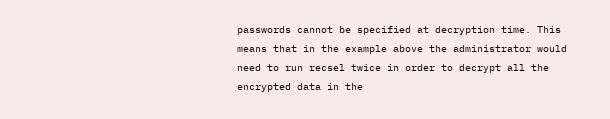passwords cannot be specified at decryption time. This means that in the example above the administrator would need to run recsel twice in order to decrypt all the encrypted data in the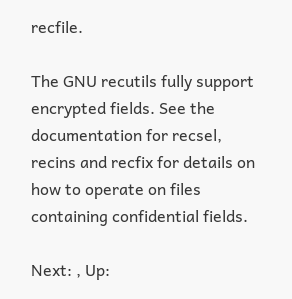recfile.

The GNU recutils fully support encrypted fields. See the documentation for recsel, recins and recfix for details on how to operate on files containing confidential fields.

Next: , Up: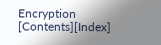Encryption   [Contents][Index]